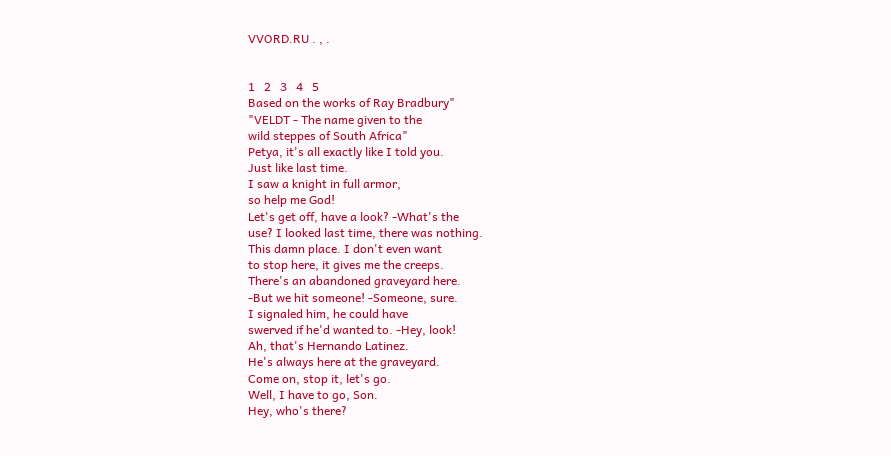VVORD.RU . , .


1   2   3   4   5
Based on the works of Ray Bradbury"
"VELDT - The name given to the
wild steppes of South Africa"
Petya, it's all exactly like I told you.
Just like last time.
I saw a knight in full armor,
so help me God!
Let's get off, have a look? -What's the
use? I looked last time, there was nothing.
This damn place. I don't even want
to stop here, it gives me the creeps.
There's an abandoned graveyard here.
-But we hit someone! -Someone, sure.
I signaled him, he could have
swerved if he'd wanted to. -Hey, look!
Ah, that's Hernando Latinez.
He's always here at the graveyard.
Come on, stop it, let's go.
Well, I have to go, Son.
Hey, who's there?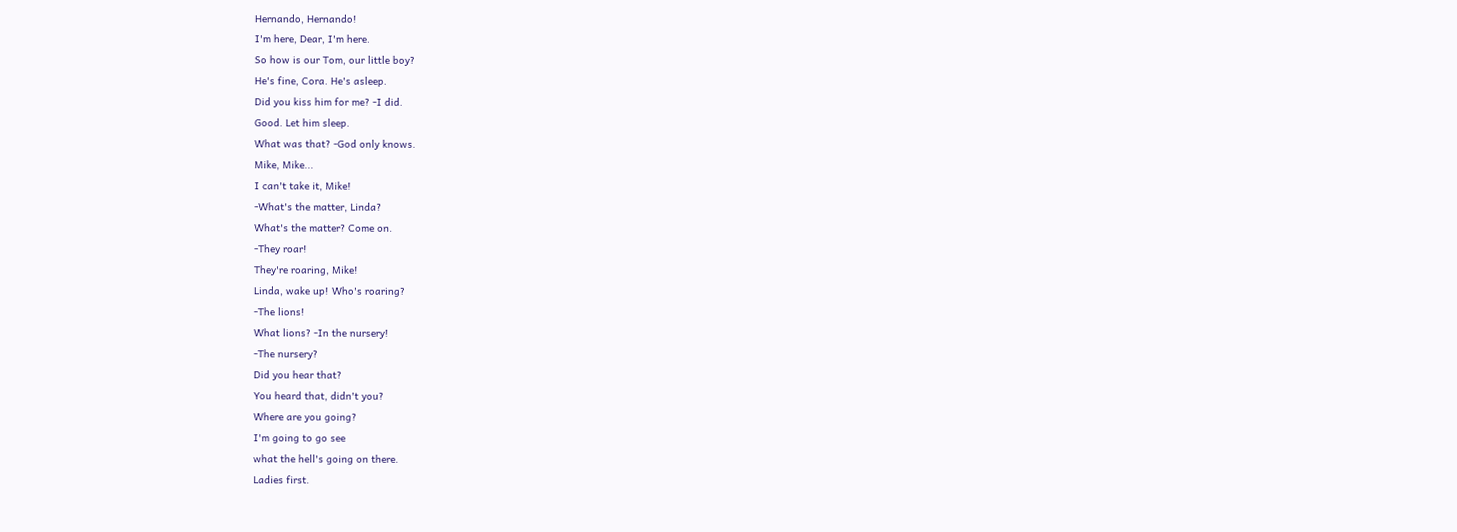Hernando, Hernando!
I'm here, Dear, I'm here.
So how is our Tom, our little boy?
He's fine, Cora. He's asleep.
Did you kiss him for me? -I did.
Good. Let him sleep.
What was that? -God only knows.
Mike, Mike...
I can't take it, Mike!
-What's the matter, Linda?
What's the matter? Come on.
-They roar!
They're roaring, Mike!
Linda, wake up! Who's roaring?
-The lions!
What lions? -In the nursery!
-The nursery?
Did you hear that?
You heard that, didn't you?
Where are you going?
I'm going to go see
what the hell's going on there.
Ladies first.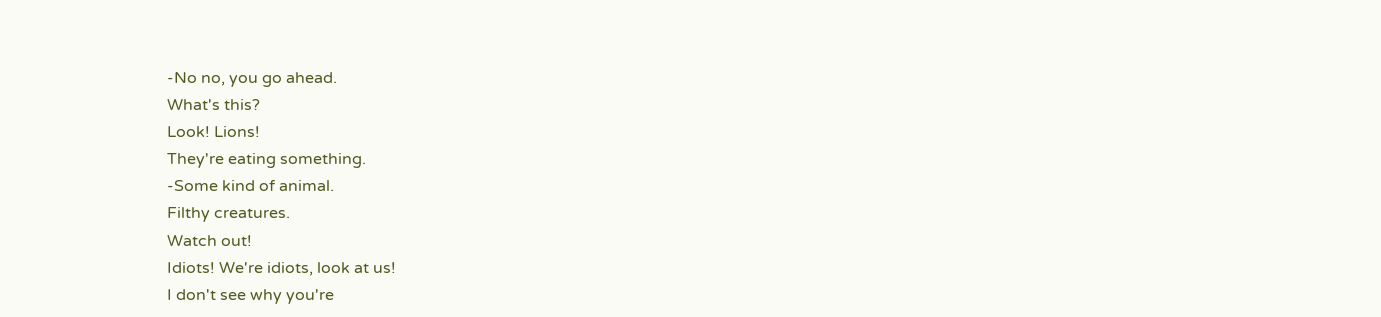-No no, you go ahead.
What's this?
Look! Lions!
They're eating something.
-Some kind of animal.
Filthy creatures.
Watch out!
Idiots! We're idiots, look at us!
I don't see why you're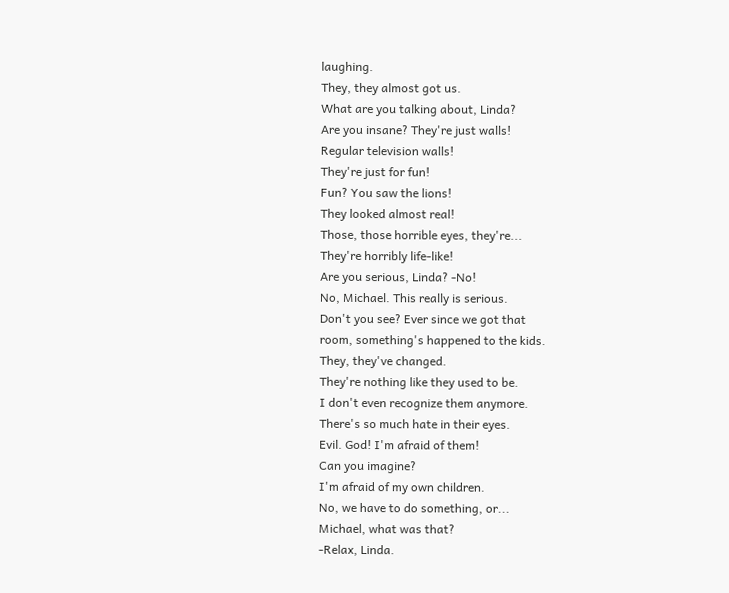laughing.
They, they almost got us.
What are you talking about, Linda?
Are you insane? They're just walls!
Regular television walls!
They're just for fun!
Fun? You saw the lions!
They looked almost real!
Those, those horrible eyes, they're...
They're horribly life-like!
Are you serious, Linda? -No!
No, Michael. This really is serious.
Don't you see? Ever since we got that
room, something's happened to the kids.
They, they've changed.
They're nothing like they used to be.
I don't even recognize them anymore.
There's so much hate in their eyes.
Evil. God! I'm afraid of them!
Can you imagine?
I'm afraid of my own children.
No, we have to do something, or...
Michael, what was that?
-Relax, Linda.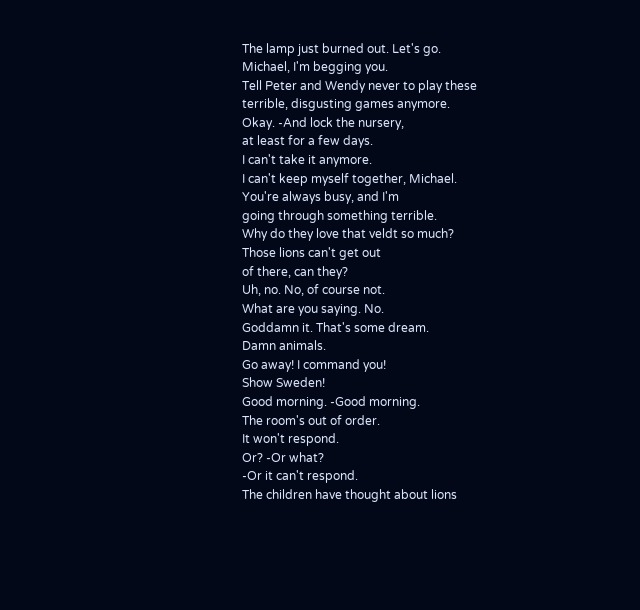The lamp just burned out. Let's go.
Michael, I'm begging you.
Tell Peter and Wendy never to play these
terrible, disgusting games anymore.
Okay. -And lock the nursery,
at least for a few days.
I can't take it anymore.
I can't keep myself together, Michael.
You're always busy, and I'm
going through something terrible.
Why do they love that veldt so much?
Those lions can't get out
of there, can they?
Uh, no. No, of course not.
What are you saying. No.
Goddamn it. That's some dream.
Damn animals.
Go away! I command you!
Show Sweden!
Good morning. -Good morning.
The room's out of order.
It won't respond.
Or? -Or what?
-Or it can't respond.
The children have thought about lions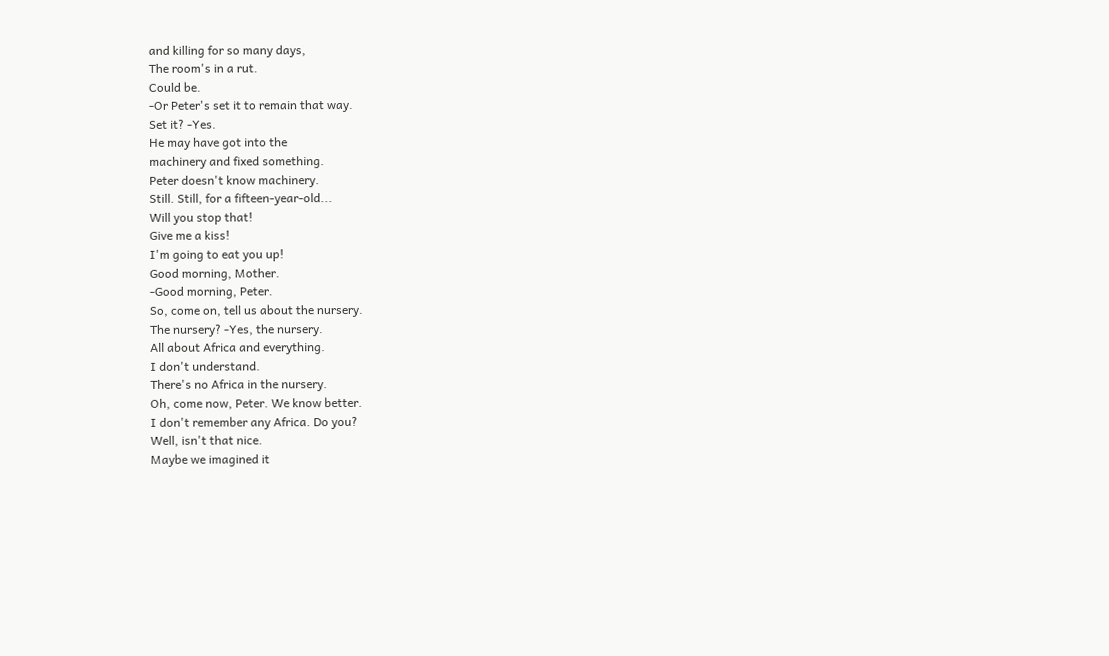and killing for so many days,
The room's in a rut.
Could be.
-Or Peter's set it to remain that way.
Set it? -Yes.
He may have got into the
machinery and fixed something.
Peter doesn't know machinery.
Still. Still, for a fifteen-year-old...
Will you stop that!
Give me a kiss!
I'm going to eat you up!
Good morning, Mother.
-Good morning, Peter.
So, come on, tell us about the nursery.
The nursery? -Yes, the nursery.
All about Africa and everything.
I don't understand.
There's no Africa in the nursery.
Oh, come now, Peter. We know better.
I don't remember any Africa. Do you?
Well, isn't that nice.
Maybe we imagined it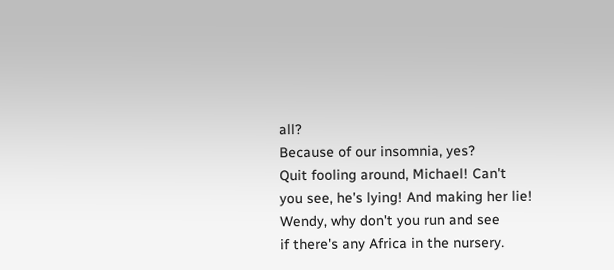all?
Because of our insomnia, yes?
Quit fooling around, Michael! Can't
you see, he's lying! And making her lie!
Wendy, why don't you run and see
if there's any Africa in the nursery.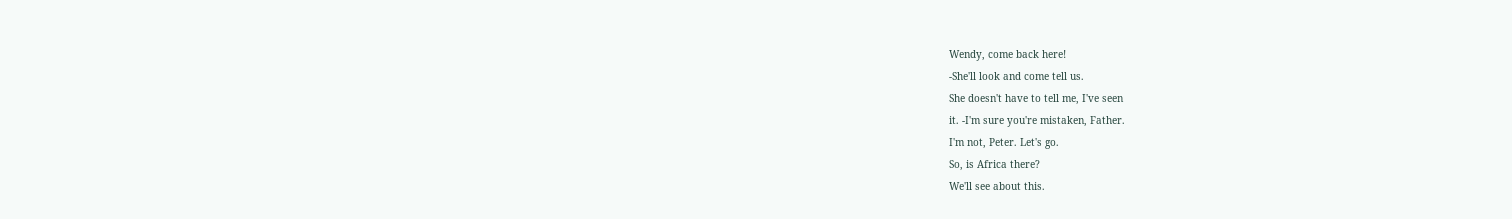Wendy, come back here!
-She'll look and come tell us.
She doesn't have to tell me, I've seen
it. -I'm sure you're mistaken, Father.
I'm not, Peter. Let's go.
So, is Africa there?
We'll see about this.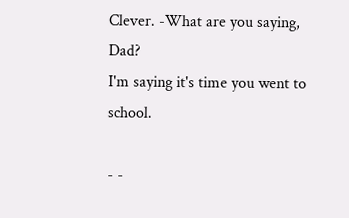Clever. -What are you saying, Dad?
I'm saying it's time you went to school.

- -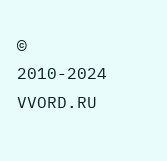© 2010-2024 VVORD.RU